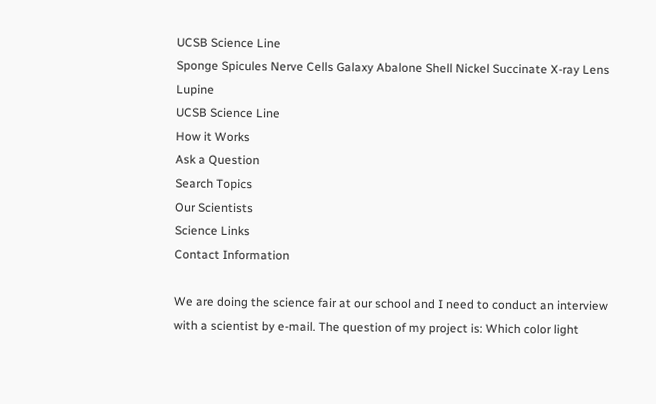UCSB Science Line
Sponge Spicules Nerve Cells Galaxy Abalone Shell Nickel Succinate X-ray Lens Lupine
UCSB Science Line
How it Works
Ask a Question
Search Topics
Our Scientists
Science Links
Contact Information

We are doing the science fair at our school and I need to conduct an interview with a scientist by e-mail. The question of my project is: Which color light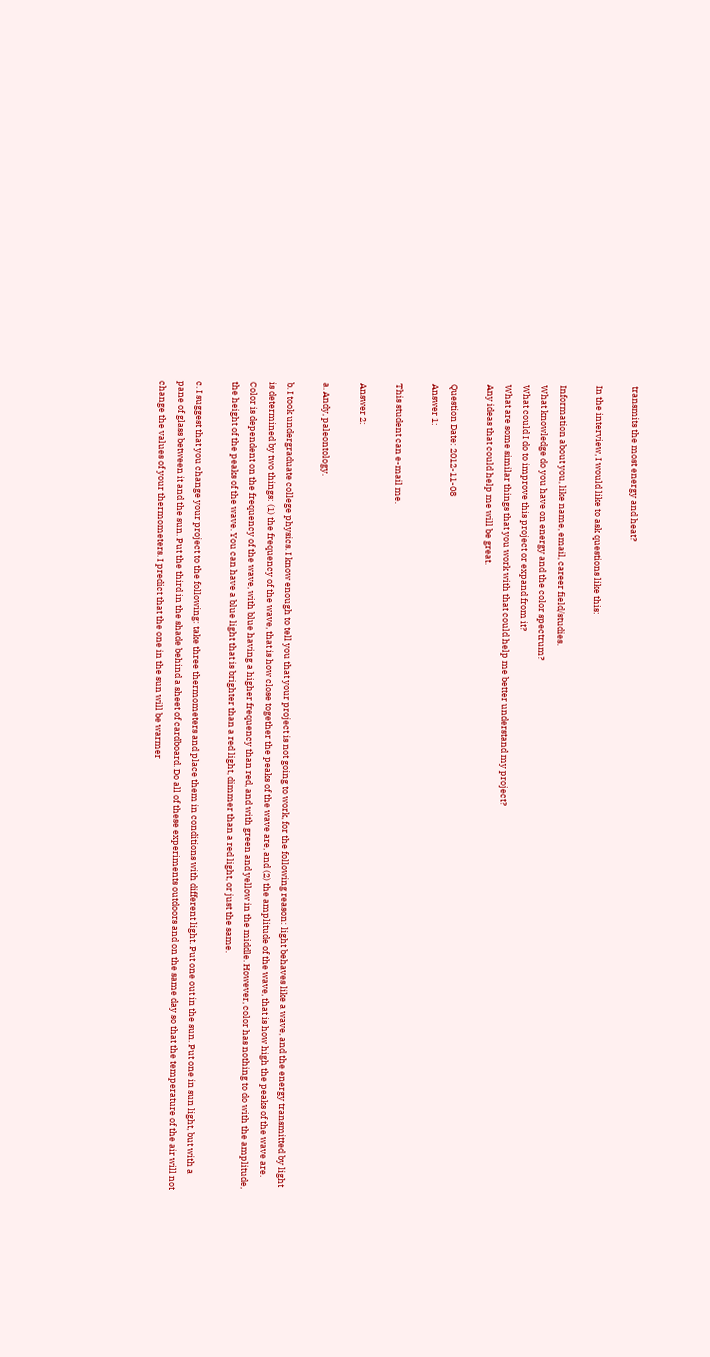transmits the most energy and heat?

In the interview, I would like to ask questions like this:

Information about you, like name, email, career field/studies.
What knowledge do you have on energy and the color spectrum?
What could I do to improve this project or expand from it?
What are some similar things that you work with that could help me better understand my project?
Any ideas that could help me will be great.

Question Date: 2012-11-08
Answer 1:

This student can e-mail me.

Answer 2:

a. Andy, paleontology.

b. I took undergraduate college physics. I know enough to tell you that your project is not going to work, for the following reason: light behaves like a wave, and the energy transmitted by light is determined by two things: (1) the frequency of the wave, that is how close together the peaks of the wave are, and (2) the amplitude of the wave, that is how high the peaks of the wave are. Color is dependent on the frequency of the wave, with blue having a higher frequency than red, and with green and yellow in the middle. However, color has nothing to do with the amplitude, the height of the peaks of the wave. You can have a blue light that is brighter than a red light, dimmer than a red light, or just the same.

c. I suggest that you change your project to the following: take three thermometers and place them in conditions with different light. Put one out in the sun. Put one in sun light, but with a pane of glass between it and the sun. Put the third in the shade behind a sheet of cardboard. Do all of these experiments outdoors and on the same day so that the temperature of the air will not change the values of your thermometers. I predict that the one in the sun will be warmer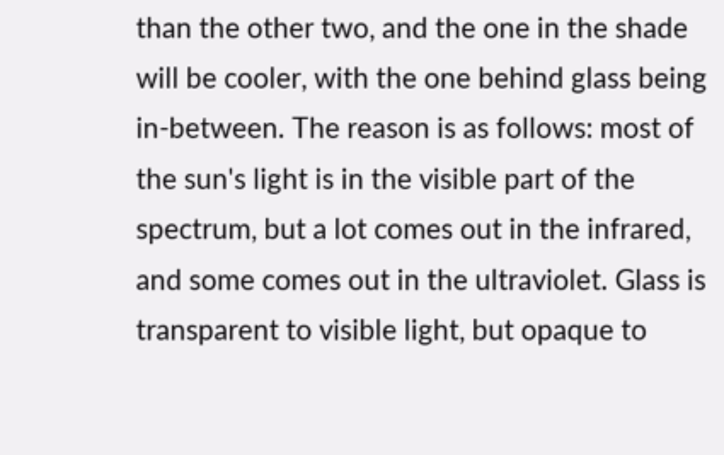than the other two, and the one in the shade will be cooler, with the one behind glass being in-between. The reason is as follows: most of the sun's light is in the visible part of the spectrum, but a lot comes out in the infrared, and some comes out in the ultraviolet. Glass is transparent to visible light, but opaque to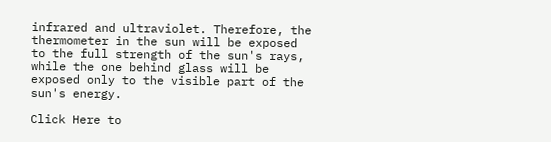infrared and ultraviolet. Therefore, the thermometer in the sun will be exposed to the full strength of the sun's rays, while the one behind glass will be exposed only to the visible part of the sun's energy.

Click Here to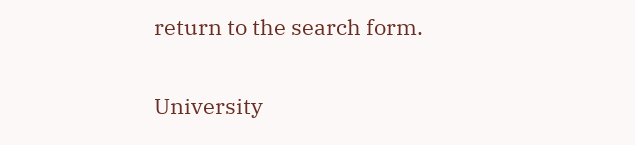return to the search form.

University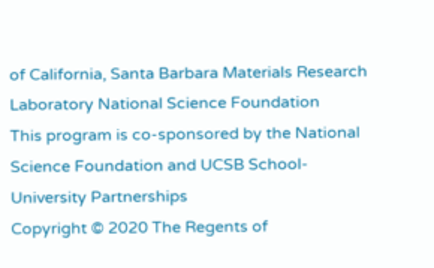of California, Santa Barbara Materials Research Laboratory National Science Foundation
This program is co-sponsored by the National Science Foundation and UCSB School-University Partnerships
Copyright © 2020 The Regents of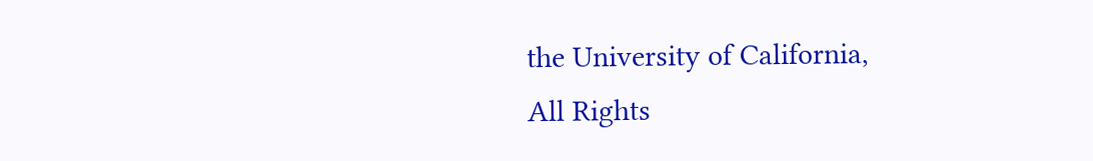the University of California,
All Rights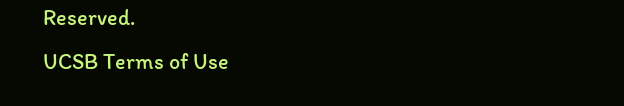Reserved.
UCSB Terms of Use